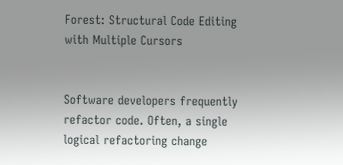Forest: Structural Code Editing with Multiple Cursors


Software developers frequently refactor code. Often, a single logical refactoring change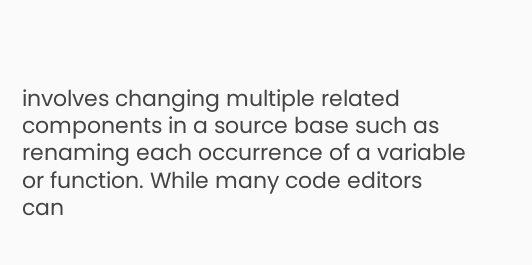involves changing multiple related components in a source base such as renaming each occurrence of a variable or function. While many code editors can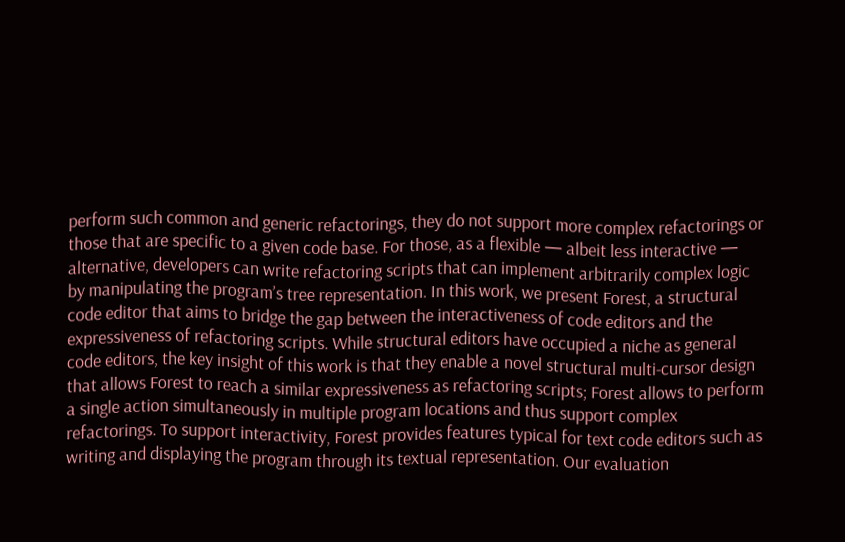perform such common and generic refactorings, they do not support more complex refactorings or those that are specific to a given code base. For those, as a flexible — albeit less interactive — alternative, developers can write refactoring scripts that can implement arbitrarily complex logic by manipulating the program’s tree representation. In this work, we present Forest, a structural code editor that aims to bridge the gap between the interactiveness of code editors and the expressiveness of refactoring scripts. While structural editors have occupied a niche as general code editors, the key insight of this work is that they enable a novel structural multi-cursor design that allows Forest to reach a similar expressiveness as refactoring scripts; Forest allows to perform a single action simultaneously in multiple program locations and thus support complex refactorings. To support interactivity, Forest provides features typical for text code editors such as writing and displaying the program through its textual representation. Our evaluation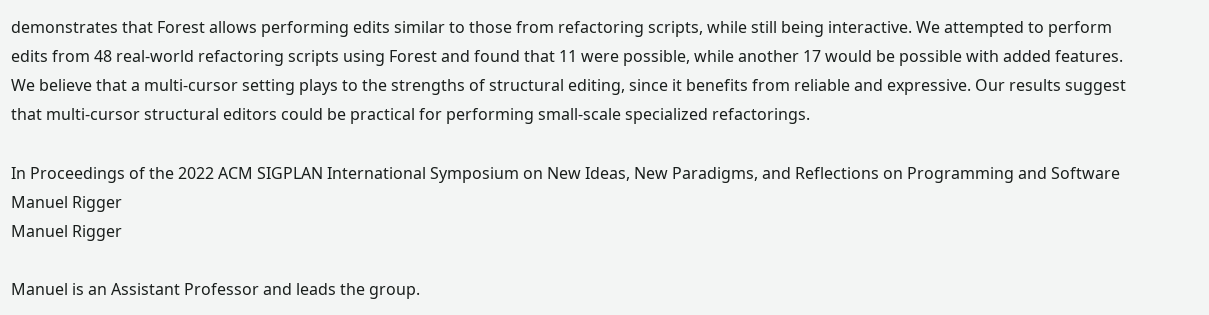demonstrates that Forest allows performing edits similar to those from refactoring scripts, while still being interactive. We attempted to perform edits from 48 real-world refactoring scripts using Forest and found that 11 were possible, while another 17 would be possible with added features. We believe that a multi-cursor setting plays to the strengths of structural editing, since it benefits from reliable and expressive. Our results suggest that multi-cursor structural editors could be practical for performing small-scale specialized refactorings.

In Proceedings of the 2022 ACM SIGPLAN International Symposium on New Ideas, New Paradigms, and Reflections on Programming and Software
Manuel Rigger
Manuel Rigger

Manuel is an Assistant Professor and leads the group.